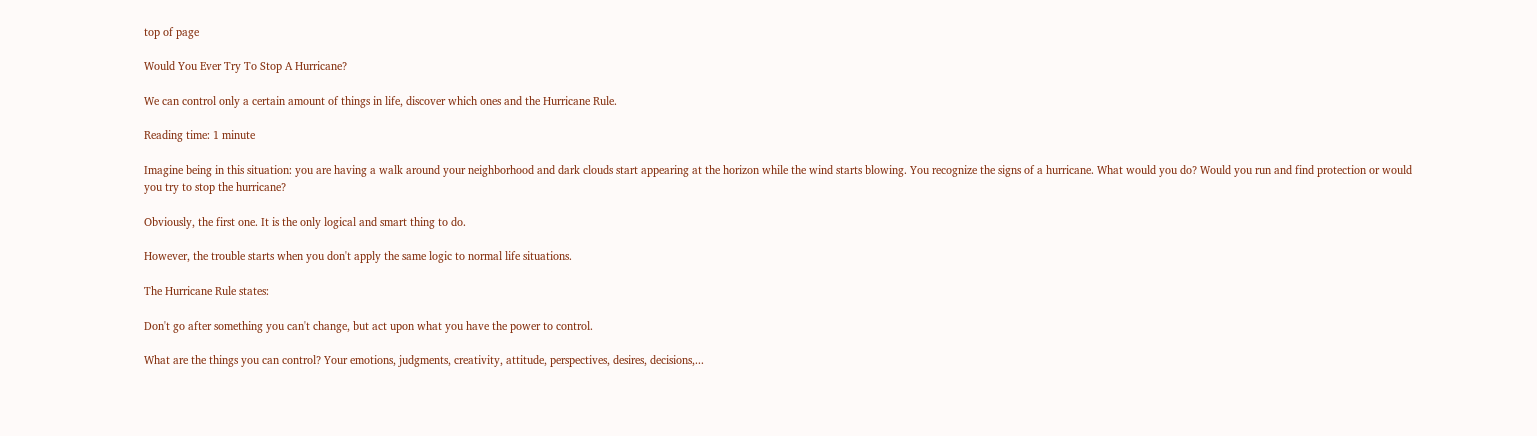top of page

Would You Ever Try To Stop A Hurricane?

We can control only a certain amount of things in life, discover which ones and the Hurricane Rule.

Reading time: 1 minute

Imagine being in this situation: you are having a walk around your neighborhood and dark clouds start appearing at the horizon while the wind starts blowing. You recognize the signs of a hurricane. What would you do? Would you run and find protection or would you try to stop the hurricane?

Obviously, the first one. It is the only logical and smart thing to do.

However, the trouble starts when you don't apply the same logic to normal life situations.

The Hurricane Rule states:

Don't go after something you can't change, but act upon what you have the power to control.

What are the things you can control? Your emotions, judgments, creativity, attitude, perspectives, desires, decisions,...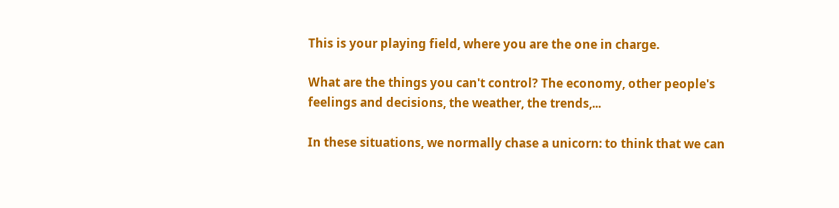This is your playing field, where you are the one in charge.

What are the things you can't control? The economy, other people's feelings and decisions, the weather, the trends,...

In these situations, we normally chase a unicorn: to think that we can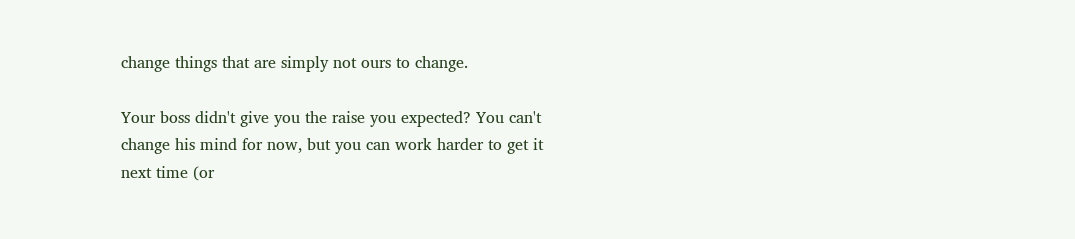change things that are simply not ours to change.

Your boss didn't give you the raise you expected? You can't change his mind for now, but you can work harder to get it next time (or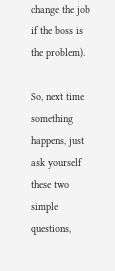change the job if the boss is the problem).

So, next time something happens, just ask yourself these two simple questions,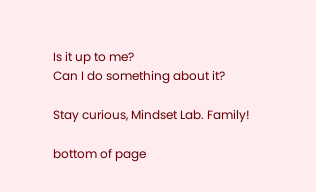Is it up to me?
Can I do something about it?

Stay curious, Mindset Lab. Family!

bottom of page